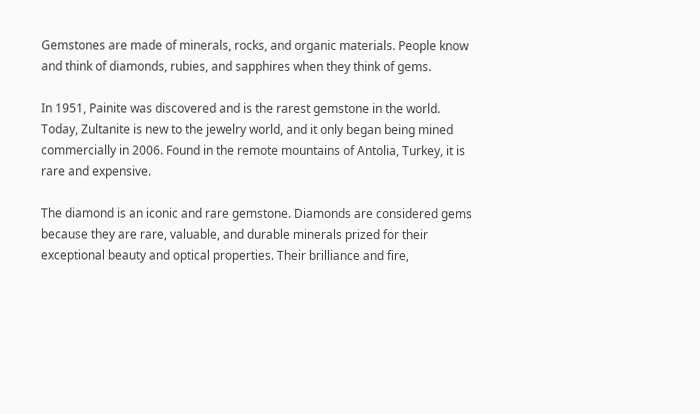Gemstones are made of minerals, rocks, and organic materials. People know and think of diamonds, rubies, and sapphires when they think of gems.

In 1951, Painite was discovered and is the rarest gemstone in the world. Today, Zultanite is new to the jewelry world, and it only began being mined commercially in 2006. Found in the remote mountains of Antolia, Turkey, it is rare and expensive.

The diamond is an iconic and rare gemstone. Diamonds are considered gems because they are rare, valuable, and durable minerals prized for their exceptional beauty and optical properties. Their brilliance and fire,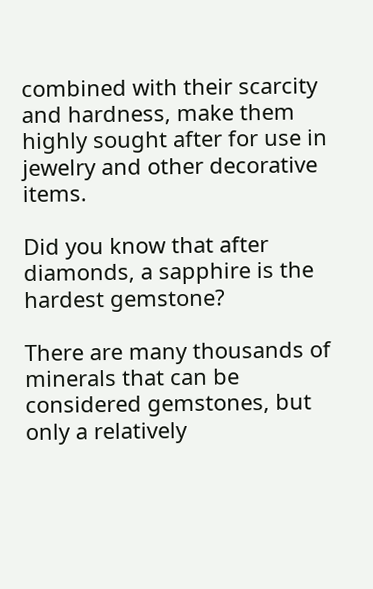combined with their scarcity and hardness, make them highly sought after for use in jewelry and other decorative items.

Did you know that after diamonds, a sapphire is the hardest gemstone?

There are many thousands of minerals that can be considered gemstones, but only a relatively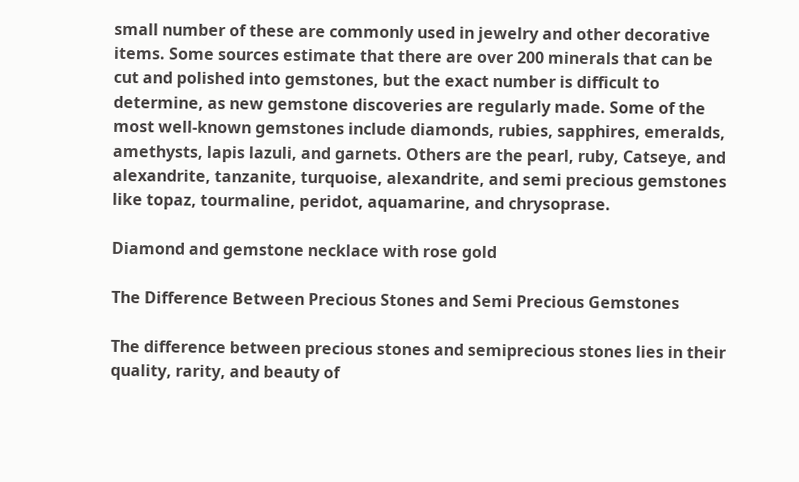small number of these are commonly used in jewelry and other decorative items. Some sources estimate that there are over 200 minerals that can be cut and polished into gemstones, but the exact number is difficult to determine, as new gemstone discoveries are regularly made. Some of the most well-known gemstones include diamonds, rubies, sapphires, emeralds, amethysts, lapis lazuli, and garnets. Others are the pearl, ruby, Catseye, and alexandrite, tanzanite, turquoise, alexandrite, and semi precious gemstones like topaz, tourmaline, peridot, aquamarine, and chrysoprase.

Diamond and gemstone necklace with rose gold

The Difference Between Precious Stones and Semi Precious Gemstones

The difference between precious stones and semiprecious stones lies in their quality, rarity, and beauty of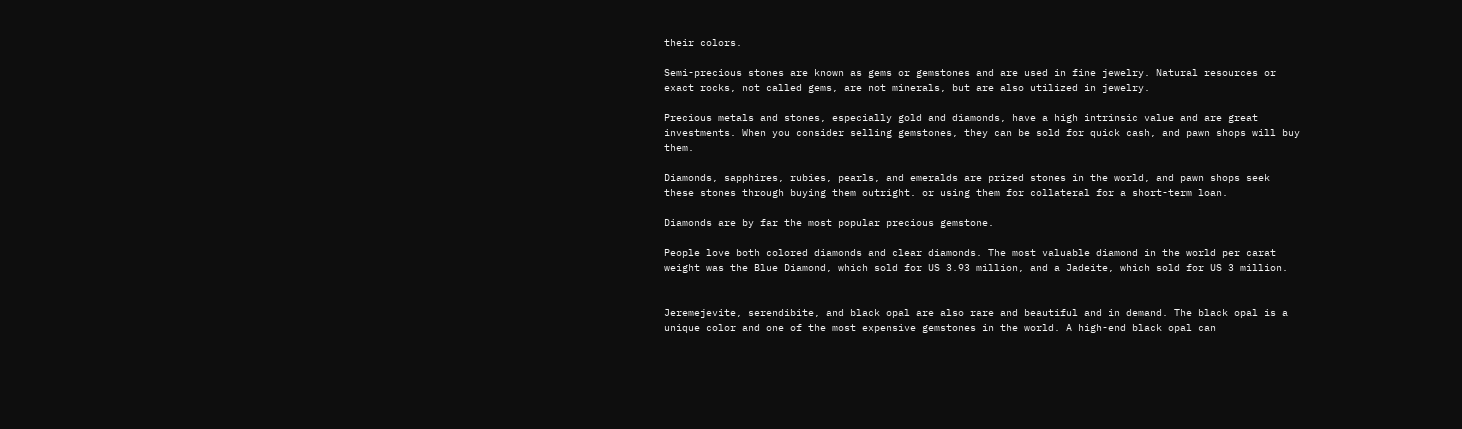their colors.

Semi-precious stones are known as gems or gemstones and are used in fine jewelry. Natural resources or exact rocks, not called gems, are not minerals, but are also utilized in jewelry.

Precious metals and stones, especially gold and diamonds, have a high intrinsic value and are great investments. When you consider selling gemstones, they can be sold for quick cash, and pawn shops will buy them.

Diamonds, sapphires, rubies, pearls, and emeralds are prized stones in the world, and pawn shops seek these stones through buying them outright. or using them for collateral for a short-term loan.

Diamonds are by far the most popular precious gemstone.

People love both colored diamonds and clear diamonds. The most valuable diamond in the world per carat weight was the Blue Diamond, which sold for US 3.93 million, and a Jadeite, which sold for US 3 million.


Jeremejevite, serendibite, and black opal are also rare and beautiful and in demand. The black opal is a unique color and one of the most expensive gemstones in the world. A high-end black opal can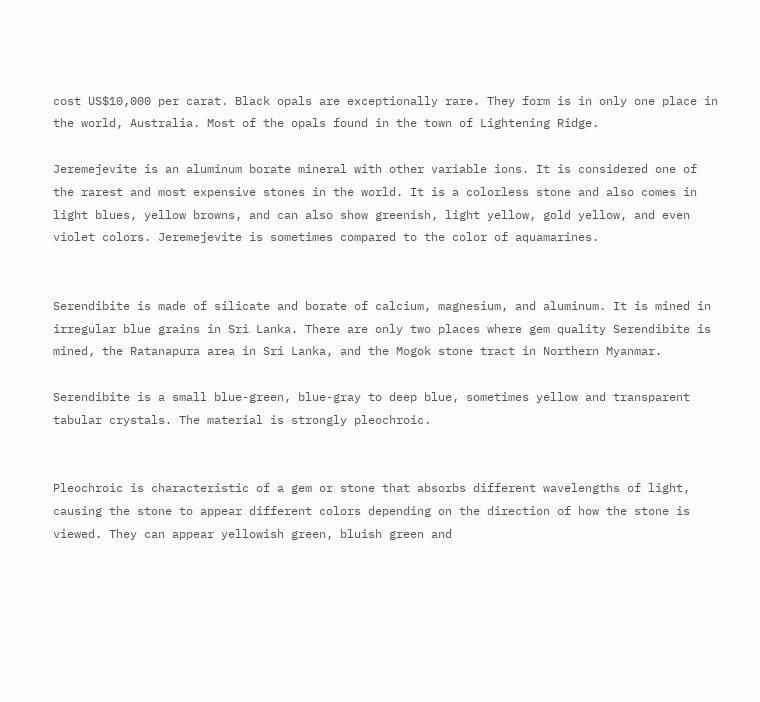cost US$10,000 per carat. Black opals are exceptionally rare. They form is in only one place in the world, Australia. Most of the opals found in the town of Lightening Ridge.

Jeremejevite is an aluminum borate mineral with other variable ions. It is considered one of the rarest and most expensive stones in the world. It is a colorless stone and also comes in light blues, yellow browns, and can also show greenish, light yellow, gold yellow, and even violet colors. Jeremejevite is sometimes compared to the color of aquamarines.


Serendibite is made of silicate and borate of calcium, magnesium, and aluminum. It is mined in irregular blue grains in Sri Lanka. There are only two places where gem quality Serendibite is mined, the Ratanapura area in Sri Lanka, and the Mogok stone tract in Northern Myanmar.

Serendibite is a small blue-green, blue-gray to deep blue, sometimes yellow and transparent tabular crystals. The material is strongly pleochroic.


Pleochroic is characteristic of a gem or stone that absorbs different wavelengths of light, causing the stone to appear different colors depending on the direction of how the stone is viewed. They can appear yellowish green, bluish green and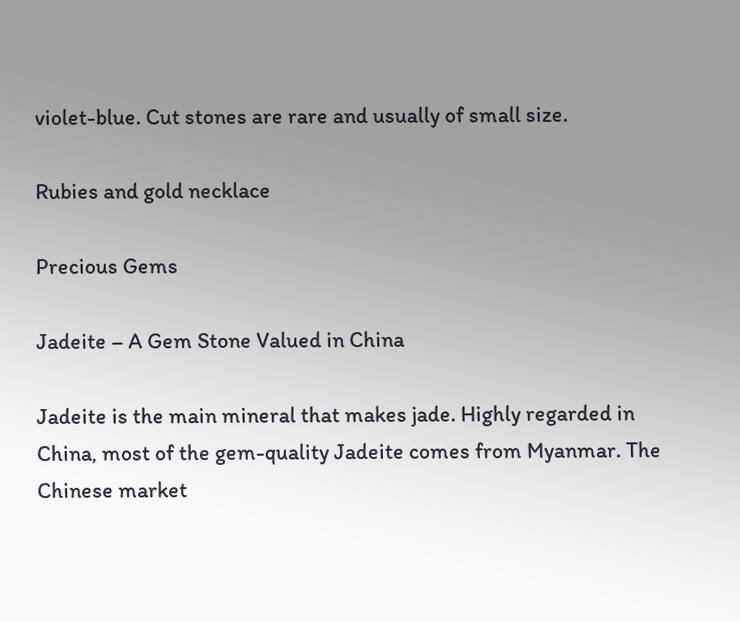violet-blue. Cut stones are rare and usually of small size.

Rubies and gold necklace

Precious Gems

Jadeite – A Gem Stone Valued in China

Jadeite is the main mineral that makes jade. Highly regarded in China, most of the gem-quality Jadeite comes from Myanmar. The Chinese market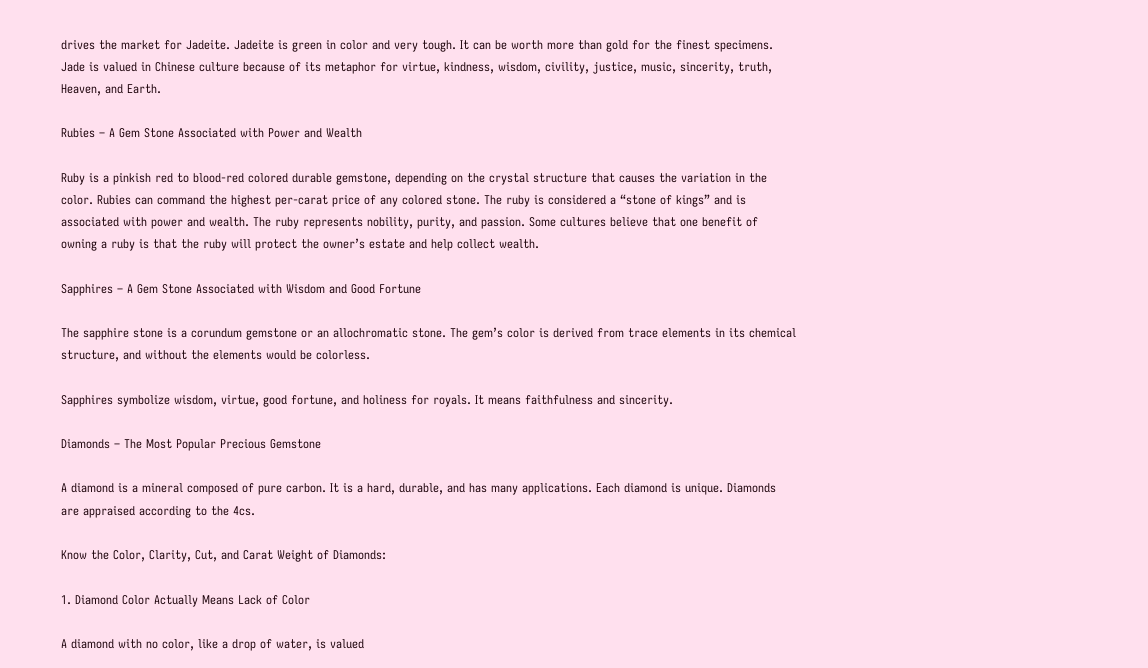drives the market for Jadeite. Jadeite is green in color and very tough. It can be worth more than gold for the finest specimens. Jade is valued in Chinese culture because of its metaphor for virtue, kindness, wisdom, civility, justice, music, sincerity, truth, Heaven, and Earth.

Rubies – A Gem Stone Associated with Power and Wealth

Ruby is a pinkish red to blood-red colored durable gemstone, depending on the crystal structure that causes the variation in the color. Rubies can command the highest per-carat price of any colored stone. The ruby is considered a “stone of kings” and is associated with power and wealth. The ruby represents nobility, purity, and passion. Some cultures believe that one benefit of owning a ruby is that the ruby will protect the owner’s estate and help collect wealth.

Sapphires – A Gem Stone Associated with Wisdom and Good Fortune

The sapphire stone is a corundum gemstone or an allochromatic stone. The gem’s color is derived from trace elements in its chemical structure, and without the elements would be colorless.

Sapphires symbolize wisdom, virtue, good fortune, and holiness for royals. It means faithfulness and sincerity.

Diamonds – The Most Popular Precious Gemstone

A diamond is a mineral composed of pure carbon. It is a hard, durable, and has many applications. Each diamond is unique. Diamonds are appraised according to the 4cs.

Know the Color, Clarity, Cut, and Carat Weight of Diamonds:

1. Diamond Color Actually Means Lack of Color

A diamond with no color, like a drop of water, is valued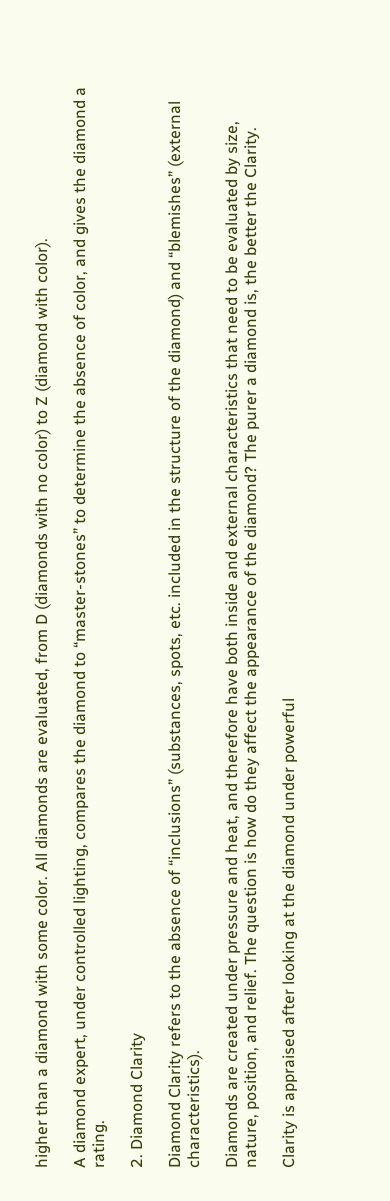higher than a diamond with some color. All diamonds are evaluated, from D (diamonds with no color) to Z (diamond with color).

A diamond expert, under controlled lighting, compares the diamond to “master-stones” to determine the absence of color, and gives the diamond a rating.

2. Diamond Clarity

Diamond Clarity refers to the absence of “inclusions” (substances, spots, etc. included in the structure of the diamond) and “blemishes” (external characteristics).

Diamonds are created under pressure and heat, and therefore have both inside and external characteristics that need to be evaluated by size, nature, position, and relief. The question is how do they affect the appearance of the diamond? The purer a diamond is, the better the Clarity.

Clarity is appraised after looking at the diamond under powerful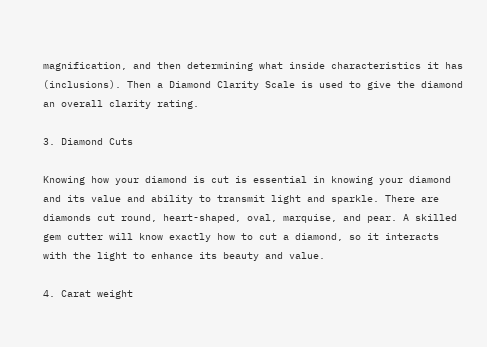magnification, and then determining what inside characteristics it has (inclusions). Then a Diamond Clarity Scale is used to give the diamond an overall clarity rating.

3. Diamond Cuts

Knowing how your diamond is cut is essential in knowing your diamond and its value and ability to transmit light and sparkle. There are diamonds cut round, heart-shaped, oval, marquise, and pear. A skilled gem cutter will know exactly how to cut a diamond, so it interacts with the light to enhance its beauty and value.

4. Carat weight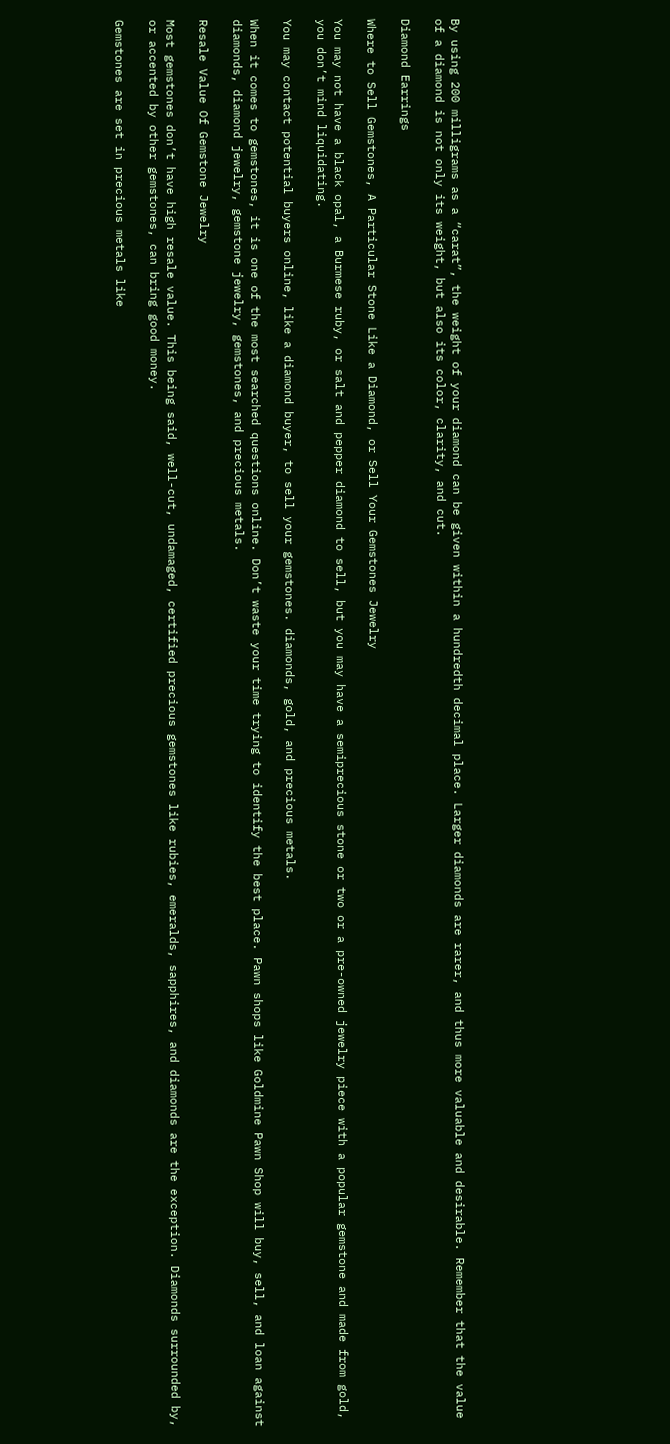By using 200 milligrams as a “carat”, the weight of your diamond can be given within a hundredth decimal place. Larger diamonds are rarer, and thus more valuable and desirable. Remember that the value of a diamond is not only its weight, but also its color, clarity, and cut.

Diamond Earrings

Where to Sell Gemstones, A Particular Stone Like a Diamond, or Sell Your Gemstones Jewelry

You may not have a black opal, a Burmese ruby, or salt and pepper diamond to sell, but you may have a semiprecious stone or two or a pre-owned jewelry piece with a popular gemstone and made from gold, you don’t mind liquidating.

You may contact potential buyers online, like a diamond buyer, to sell your gemstones. diamonds, gold, and precious metals.

When it comes to gemstones, it is one of the most searched questions online. Don’t waste your time trying to identify the best place. Pawn shops like Goldmine Pawn Shop will buy, sell, and loan against diamonds, diamond jewelry, gemstone jewelry, gemstones, and precious metals.

Resale Value Of Gemstone Jewelry

Most gemstones don’t have high resale value. This being said, well-cut, undamaged, certified precious gemstones like rubies, emeralds, sapphires, and diamonds are the exception. Diamonds surrounded by, or accented by other gemstones, can bring good money.

Gemstones are set in precious metals like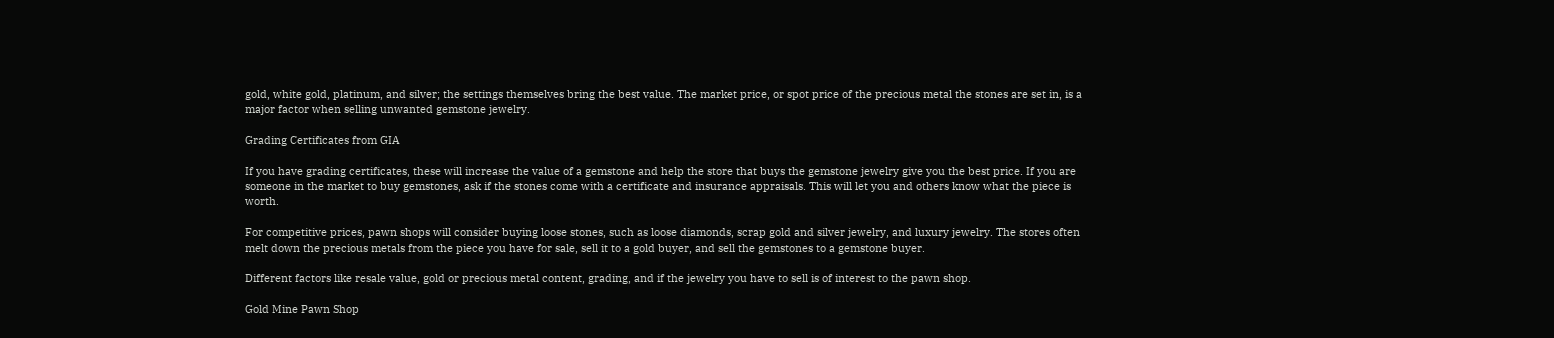gold, white gold, platinum, and silver; the settings themselves bring the best value. The market price, or spot price of the precious metal the stones are set in, is a major factor when selling unwanted gemstone jewelry.

Grading Certificates from GIA

If you have grading certificates, these will increase the value of a gemstone and help the store that buys the gemstone jewelry give you the best price. If you are someone in the market to buy gemstones, ask if the stones come with a certificate and insurance appraisals. This will let you and others know what the piece is worth.

For competitive prices, pawn shops will consider buying loose stones, such as loose diamonds, scrap gold and silver jewelry, and luxury jewelry. The stores often melt down the precious metals from the piece you have for sale, sell it to a gold buyer, and sell the gemstones to a gemstone buyer.

Different factors like resale value, gold or precious metal content, grading, and if the jewelry you have to sell is of interest to the pawn shop.

Gold Mine Pawn Shop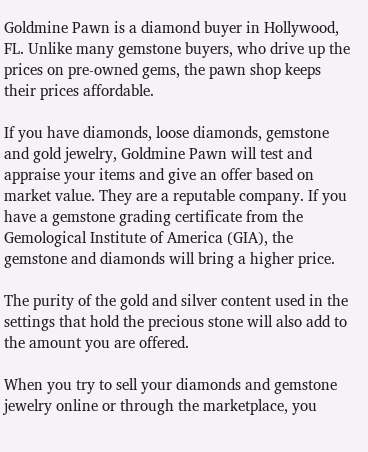Goldmine Pawn is a diamond buyer in Hollywood, FL. Unlike many gemstone buyers, who drive up the prices on pre-owned gems, the pawn shop keeps their prices affordable.

If you have diamonds, loose diamonds, gemstone and gold jewelry, Goldmine Pawn will test and appraise your items and give an offer based on market value. They are a reputable company. If you have a gemstone grading certificate from the Gemological Institute of America (GIA), the gemstone and diamonds will bring a higher price.

The purity of the gold and silver content used in the settings that hold the precious stone will also add to the amount you are offered.

When you try to sell your diamonds and gemstone jewelry online or through the marketplace, you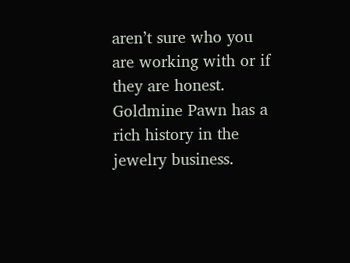aren’t sure who you are working with or if they are honest. Goldmine Pawn has a rich history in the jewelry business.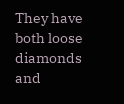They have both loose diamonds and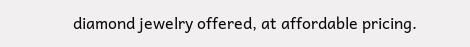diamond jewelry offered, at affordable pricing.